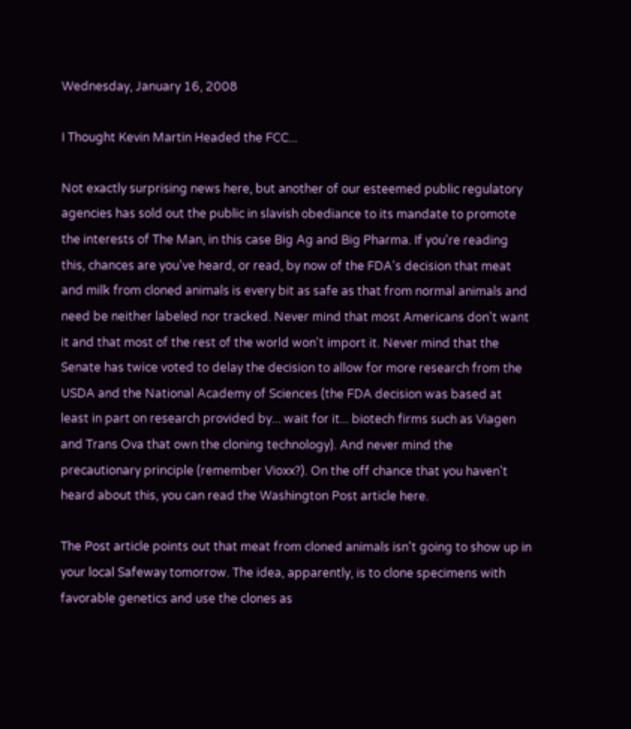Wednesday, January 16, 2008

I Thought Kevin Martin Headed the FCC...

Not exactly surprising news here, but another of our esteemed public regulatory agencies has sold out the public in slavish obediance to its mandate to promote the interests of The Man, in this case Big Ag and Big Pharma. If you're reading this, chances are you've heard, or read, by now of the FDA's decision that meat and milk from cloned animals is every bit as safe as that from normal animals and need be neither labeled nor tracked. Never mind that most Americans don't want it and that most of the rest of the world won't import it. Never mind that the Senate has twice voted to delay the decision to allow for more research from the USDA and the National Academy of Sciences (the FDA decision was based at least in part on research provided by... wait for it... biotech firms such as Viagen and Trans Ova that own the cloning technology). And never mind the precautionary principle (remember Vioxx?). On the off chance that you haven't heard about this, you can read the Washington Post article here.

The Post article points out that meat from cloned animals isn't going to show up in your local Safeway tomorrow. The idea, apparently, is to clone specimens with favorable genetics and use the clones as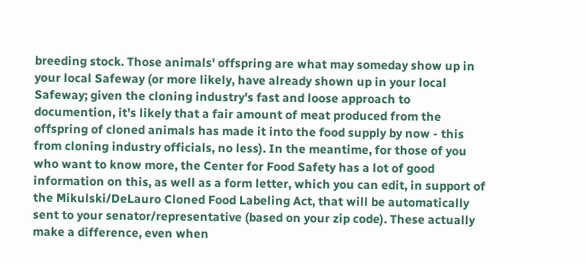breeding stock. Those animals' offspring are what may someday show up in your local Safeway (or more likely, have already shown up in your local Safeway; given the cloning industry's fast and loose approach to documention, it's likely that a fair amount of meat produced from the offspring of cloned animals has made it into the food supply by now - this from cloning industry officials, no less). In the meantime, for those of you who want to know more, the Center for Food Safety has a lot of good information on this, as well as a form letter, which you can edit, in support of the Mikulski/DeLauro Cloned Food Labeling Act, that will be automatically sent to your senator/representative (based on your zip code). These actually make a difference, even when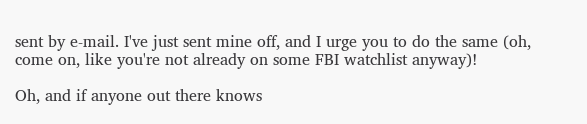sent by e-mail. I've just sent mine off, and I urge you to do the same (oh, come on, like you're not already on some FBI watchlist anyway)!

Oh, and if anyone out there knows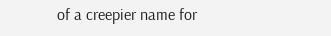of a creepier name for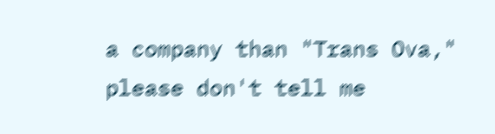a company than "Trans Ova," please don't tell me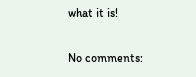what it is!

No comments: